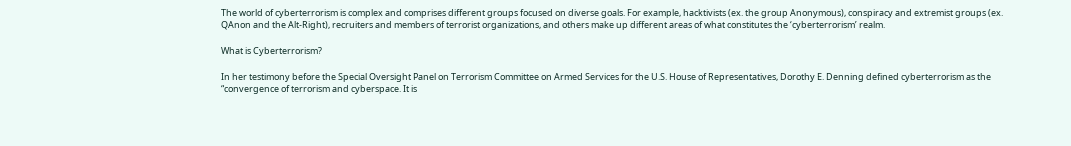The world of cyberterrorism is complex and comprises different groups focused on diverse goals. For example, hacktivists (ex. the group Anonymous), conspiracy and extremist groups (ex. QAnon and the Alt-Right), recruiters and members of terrorist organizations, and others make up different areas of what constitutes the ‘cyberterrorism’ realm.

What is Cyberterrorism?

In her testimony before the Special Oversight Panel on Terrorism Committee on Armed Services for the U.S. House of Representatives, Dorothy E. Denning defined cyberterrorism as the “convergence of terrorism and cyberspace. It is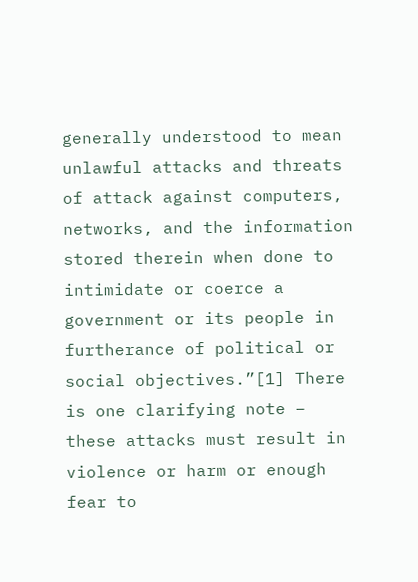generally understood to mean unlawful attacks and threats of attack against computers, networks, and the information stored therein when done to intimidate or coerce a government or its people in furtherance of political or social objectives.”[1] There is one clarifying note – these attacks must result in violence or harm or enough fear to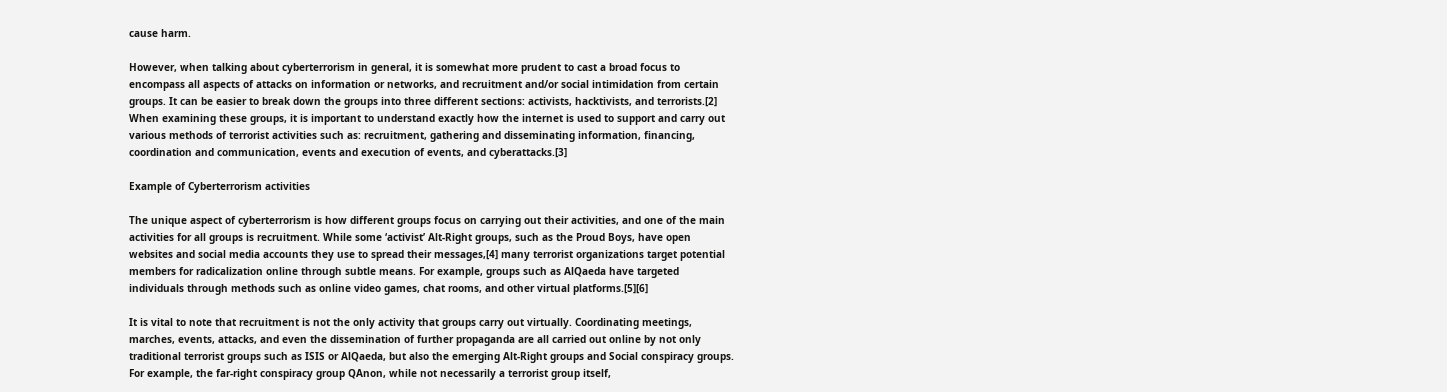cause harm.

However, when talking about cyberterrorism in general, it is somewhat more prudent to cast a broad focus to encompass all aspects of attacks on information or networks, and recruitment and/or social intimidation from certain groups. It can be easier to break down the groups into three different sections: activists, hacktivists, and terrorists.[2] When examining these groups, it is important to understand exactly how the internet is used to support and carry out various methods of terrorist activities such as: recruitment, gathering and disseminating information, financing, coordination and communication, events and execution of events, and cyberattacks.[3]

Example of Cyberterrorism activities

The unique aspect of cyberterrorism is how different groups focus on carrying out their activities, and one of the main activities for all groups is recruitment. While some ‘activist’ Alt-Right groups, such as the Proud Boys, have open websites and social media accounts they use to spread their messages,[4] many terrorist organizations target potential members for radicalization online through subtle means. For example, groups such as AlQaeda have targeted individuals through methods such as online video games, chat rooms, and other virtual platforms.[5][6]

It is vital to note that recruitment is not the only activity that groups carry out virtually. Coordinating meetings, marches, events, attacks, and even the dissemination of further propaganda are all carried out online by not only traditional terrorist groups such as ISIS or AlQaeda, but also the emerging Alt-Right groups and Social conspiracy groups. For example, the far-right conspiracy group QAnon, while not necessarily a terrorist group itself,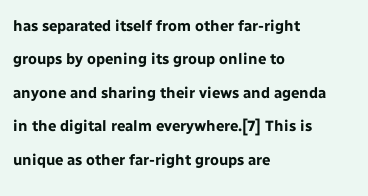has separated itself from other far-right groups by opening its group online to anyone and sharing their views and agenda in the digital realm everywhere.[7] This is unique as other far-right groups are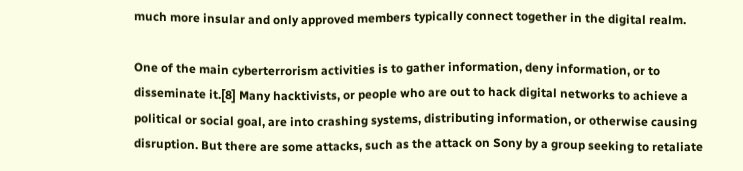much more insular and only approved members typically connect together in the digital realm.

One of the main cyberterrorism activities is to gather information, deny information, or to disseminate it.[8] Many hacktivists, or people who are out to hack digital networks to achieve a political or social goal, are into crashing systems, distributing information, or otherwise causing disruption. But there are some attacks, such as the attack on Sony by a group seeking to retaliate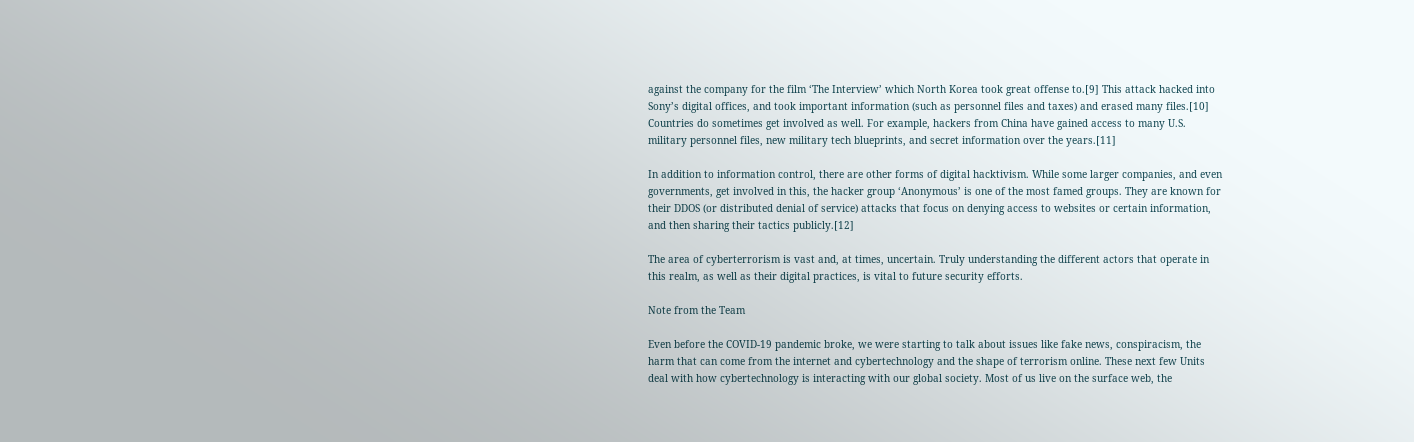against the company for the film ‘The Interview’ which North Korea took great offense to.[9] This attack hacked into Sony’s digital offices, and took important information (such as personnel files and taxes) and erased many files.[10] Countries do sometimes get involved as well. For example, hackers from China have gained access to many U.S. military personnel files, new military tech blueprints, and secret information over the years.[11]

In addition to information control, there are other forms of digital hacktivism. While some larger companies, and even governments, get involved in this, the hacker group ‘Anonymous’ is one of the most famed groups. They are known for their DDOS (or distributed denial of service) attacks that focus on denying access to websites or certain information, and then sharing their tactics publicly.[12]

The area of cyberterrorism is vast and, at times, uncertain. Truly understanding the different actors that operate in this realm, as well as their digital practices, is vital to future security efforts.

Note from the Team

Even before the COVID-19 pandemic broke, we were starting to talk about issues like fake news, conspiracism, the harm that can come from the internet and cybertechnology and the shape of terrorism online. These next few Units deal with how cybertechnology is interacting with our global society. Most of us live on the surface web, the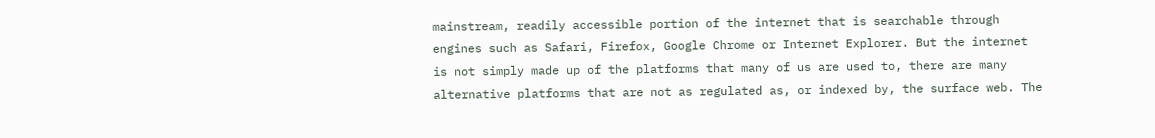mainstream, readily accessible portion of the internet that is searchable through engines such as Safari, Firefox, Google Chrome or Internet Explorer. But the internet is not simply made up of the platforms that many of us are used to, there are many alternative platforms that are not as regulated as, or indexed by, the surface web. The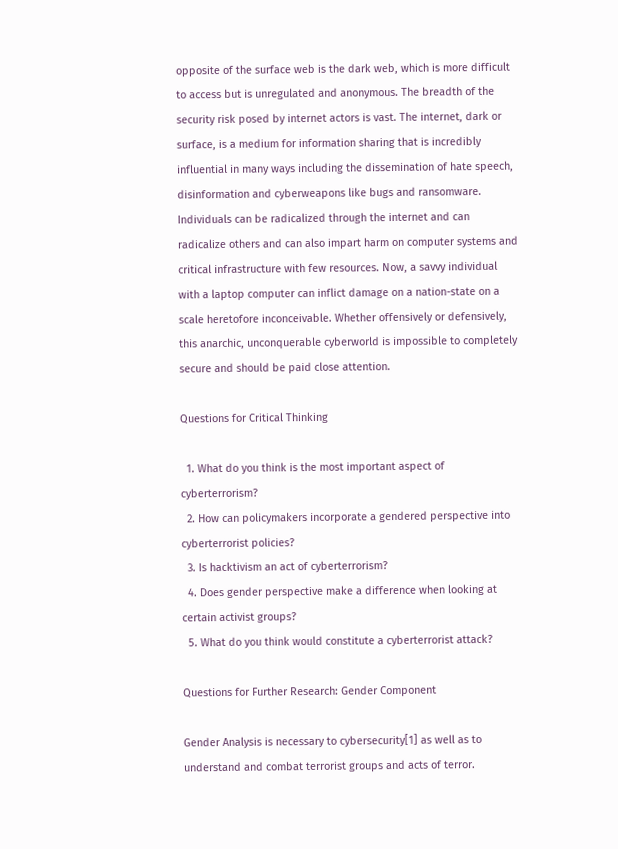opposite of the surface web is the dark web, which is more difficult to access but is unregulated and anonymous. The breadth of the security risk posed by internet actors is vast. The internet, dark or surface, is a medium for information sharing that is incredibly influential in many ways including the dissemination of hate speech, disinformation and cyberweapons like bugs and ransomware. Individuals can be radicalized through the internet and can radicalize others and can also impart harm on computer systems and critical infrastructure with few resources. Now, a savvy individual with a laptop computer can inflict damage on a nation-state on a scale heretofore inconceivable. Whether offensively or defensively, this anarchic, unconquerable cyberworld is impossible to completely secure and should be paid close attention.

Questions for Critical Thinking

  1. What do you think is the most important aspect of cyberterrorism?
  2. How can policymakers incorporate a gendered perspective into cyberterrorist policies?
  3. Is hacktivism an act of cyberterrorism?
  4. Does gender perspective make a difference when looking at certain activist groups?
  5. What do you think would constitute a cyberterrorist attack?

Questions for Further Research: Gender Component

Gender Analysis is necessary to cybersecurity[1] as well as to understand and combat terrorist groups and acts of terror.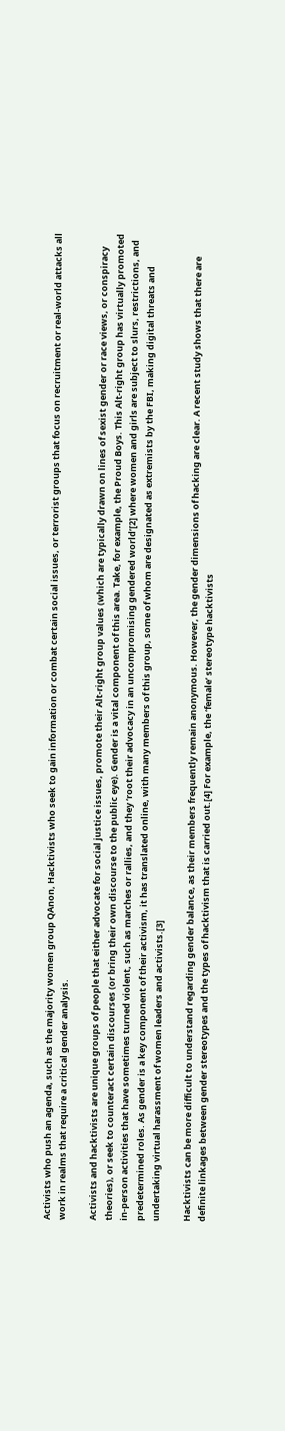Activists who push an agenda, such as the majority women group QAnon, Hacktivists who seek to gain information or combat certain social issues, or terrorist groups that focus on recruitment or real-world attacks all work in realms that require a critical gender analysis.

Activists and hacktivists are unique groups of people that either advocate for social justice issues, promote their Alt-right group values (which are typically drawn on lines of sexist gender or race views, or conspiracy theories), or seek to counteract certain discourses (or bring their own discourse to the public eye). Gender is a vital component of this area. Take, for example, the Proud Boys. This Alt-right group has virtually promoted in-person activities that have sometimes turned violent, such as marches or rallies, and they ‘root their advocacy in an uncompromising gendered world’[2] where women and girls are subject to slurs, restrictions, and predetermined roles. As gender is a key component of their activism, it has translated online, with many members of this group, some of whom are designated as extremists by the FBI, making digital threats and undertaking virtual harassment of women leaders and activists.[3]

Hacktivists can be more difficult to understand regarding gender balance, as their members frequently remain anonymous. However, the gender dimensions of hacking are clear. A recent study shows that there are definite linkages between gender stereotypes and the types of hacktivism that is carried out.[4] For example, the ‘female’ stereotype hacktivists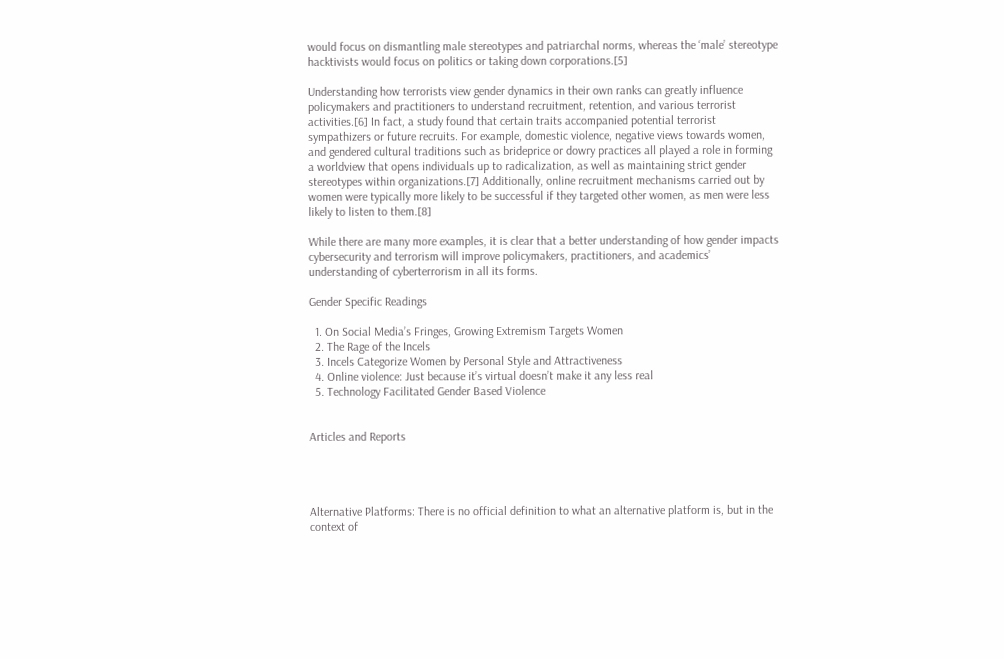would focus on dismantling male stereotypes and patriarchal norms, whereas the ‘male’ stereotype hacktivists would focus on politics or taking down corporations.[5]

Understanding how terrorists view gender dynamics in their own ranks can greatly influence policymakers and practitioners to understand recruitment, retention, and various terrorist activities.[6] In fact, a study found that certain traits accompanied potential terrorist sympathizers or future recruits. For example, domestic violence, negative views towards women, and gendered cultural traditions such as brideprice or dowry practices all played a role in forming a worldview that opens individuals up to radicalization, as well as maintaining strict gender stereotypes within organizations.[7] Additionally, online recruitment mechanisms carried out by women were typically more likely to be successful if they targeted other women, as men were less likely to listen to them.[8]

While there are many more examples, it is clear that a better understanding of how gender impacts cybersecurity and terrorism will improve policymakers, practitioners, and academics’ understanding of cyberterrorism in all its forms.

Gender Specific Readings

  1. On Social Media’s Fringes, Growing Extremism Targets Women
  2. The Rage of the Incels
  3. Incels Categorize Women by Personal Style and Attractiveness
  4. Online violence: Just because it’s virtual doesn’t make it any less real
  5. Technology Facilitated Gender Based Violence


Articles and Reports




Alternative Platforms: There is no official definition to what an alternative platform is, but in the context of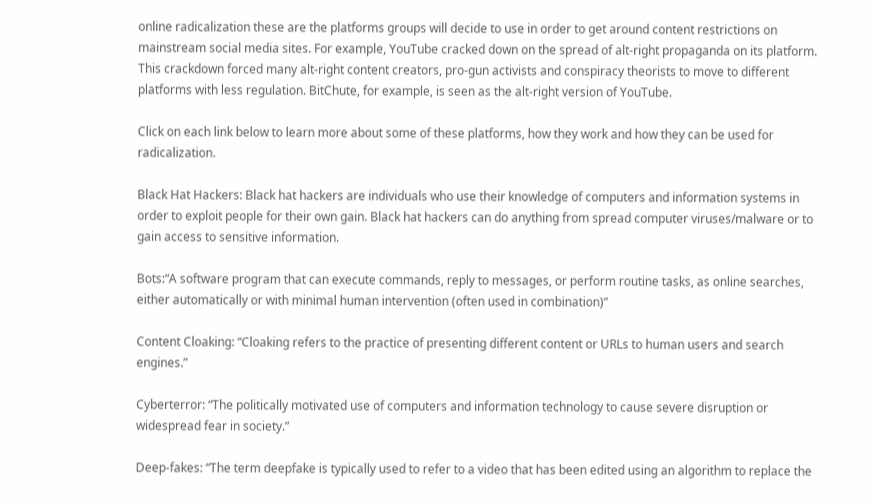online radicalization these are the platforms groups will decide to use in order to get around content restrictions on mainstream social media sites. For example, YouTube cracked down on the spread of alt-right propaganda on its platform. This crackdown forced many alt-right content creators, pro-gun activists and conspiracy theorists to move to different platforms with less regulation. BitChute, for example, is seen as the alt-right version of YouTube.

Click on each link below to learn more about some of these platforms, how they work and how they can be used for radicalization.

Black Hat Hackers: Black hat hackers are individuals who use their knowledge of computers and information systems in order to exploit people for their own gain. Black hat hackers can do anything from spread computer viruses/malware or to gain access to sensitive information.

Bots:“A software program that can execute commands, reply to messages, or perform routine tasks, as online searches, either automatically or with minimal human intervention (often used in combination)”

Content Cloaking: “Cloaking refers to the practice of presenting different content or URLs to human users and search engines.”

Cyberterror: “The politically motivated use of computers and information technology to cause severe disruption or widespread fear in society.”

Deep-fakes: “The term deepfake is typically used to refer to a video that has been edited using an algorithm to replace the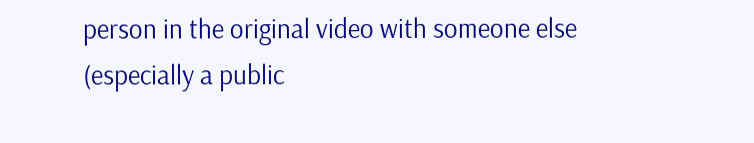person in the original video with someone else (especially a public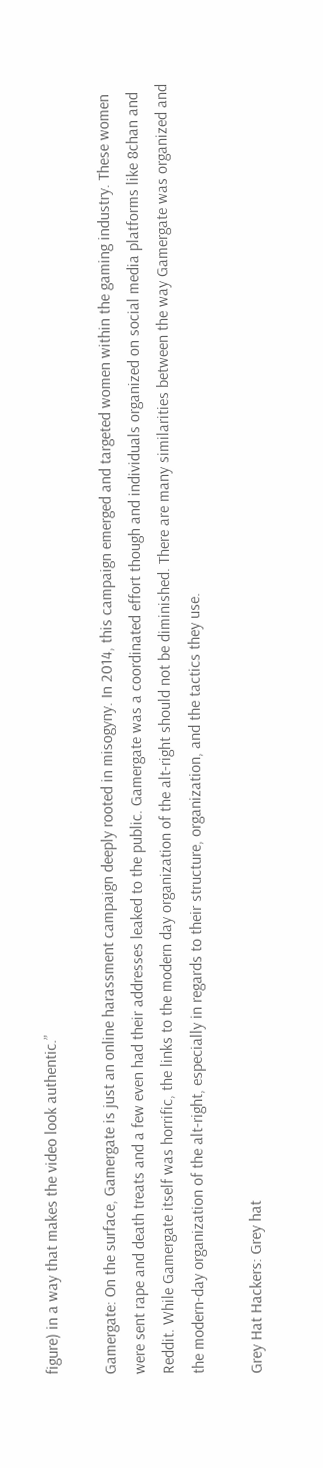figure) in a way that makes the video look authentic.”

Gamergate: On the surface, Gamergate is just an online harassment campaign deeply rooted in misogyny. In 2014, this campaign emerged and targeted women within the gaming industry. These women were sent rape and death treats and a few even had their addresses leaked to the public. Gamergate was a coordinated effort though and individuals organized on social media platforms like 8chan and Reddit. While Gamergate itself was horrific, the links to the modern day organization of the alt-right should not be diminished. There are many similarities between the way Gamergate was organized and the modern-day organization of the alt-right, especially in regards to their structure, organization, and the tactics they use.

Grey Hat Hackers: Grey hat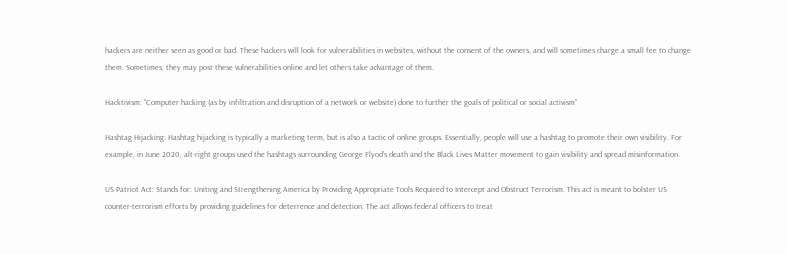hackers are neither seen as good or bad. These hackers will look for vulnerabilities in websites, without the consent of the owners, and will sometimes charge a small fee to change them. Sometimes, they may post these vulnerabilities online and let others take advantage of them.

Hacktivism: “Computer hacking (as by infiltration and disruption of a network or website) done to further the goals of political or social activism”

Hashtag Hijacking: Hashtag hijacking is typically a marketing term, but is also a tactic of online groups. Essentially, people will use a hashtag to promote their own visibility. For example, in June 2020, alt-right groups used the hashtags surrounding George Flyod’s death and the Black Lives Matter movement to gain visibility and spread misinformation.

US Patriot Act: Stands for: Uniting and Strengthening America by Providing Appropriate Tools Required to Intercept and Obstruct Terrorism. This act is meant to bolster US counter-terrorism efforts by providing guidelines for deterrence and detection. The act allows federal officers to treat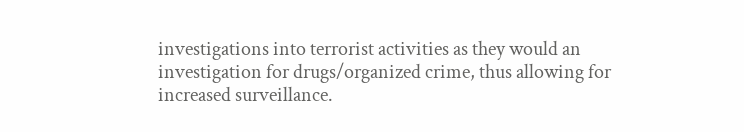investigations into terrorist activities as they would an investigation for drugs/organized crime, thus allowing for increased surveillance.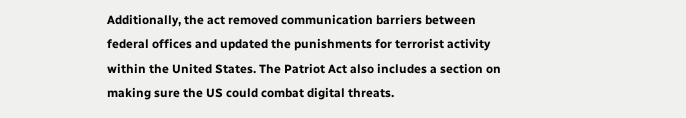Additionally, the act removed communication barriers between federal offices and updated the punishments for terrorist activity within the United States. The Patriot Act also includes a section on making sure the US could combat digital threats.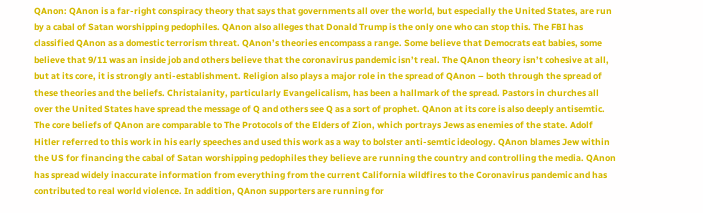QAnon: QAnon is a far-right conspiracy theory that says that governments all over the world, but especially the United States, are run by a cabal of Satan worshipping pedophiles. QAnon also alleges that Donald Trump is the only one who can stop this. The FBI has classified QAnon as a domestic terrorism threat. QAnon’s theories encompass a range. Some believe that Democrats eat babies, some believe that 9/11 was an inside job and others believe that the coronavirus pandemic isn’t real. The QAnon theory isn’t cohesive at all, but at its core, it is strongly anti-establishment. Religion also plays a major role in the spread of QAnon – both through the spread of these theories and the beliefs. Christaianity, particularly Evangelicalism, has been a hallmark of the spread. Pastors in churches all over the United States have spread the message of Q and others see Q as a sort of prophet. QAnon at its core is also deeply antisemtic. The core beliefs of QAnon are comparable to The Protocols of the Elders of Zion, which portrays Jews as enemies of the state. Adolf Hitler referred to this work in his early speeches and used this work as a way to bolster anti-semtic ideology. QAnon blames Jew within the US for financing the cabal of Satan worshipping pedophiles they believe are running the country and controlling the media. QAnon has spread widely inaccurate information from everything from the current California wildfires to the Coronavirus pandemic and has contributed to real world violence. In addition, QAnon supporters are running for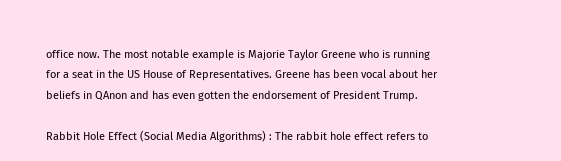office now. The most notable example is Majorie Taylor Greene who is running for a seat in the US House of Representatives. Greene has been vocal about her beliefs in QAnon and has even gotten the endorsement of President Trump.

Rabbit Hole Effect (Social Media Algorithms) : The rabbit hole effect refers to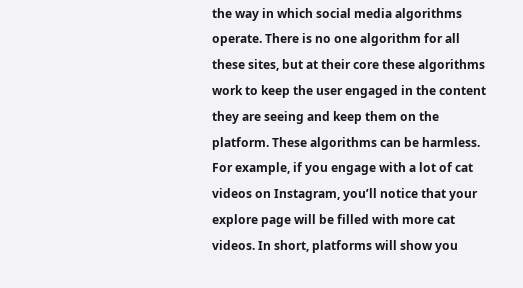the way in which social media algorithms operate. There is no one algorithm for all these sites, but at their core these algorithms work to keep the user engaged in the content they are seeing and keep them on the platform. These algorithms can be harmless. For example, if you engage with a lot of cat videos on Instagram, you’ll notice that your explore page will be filled with more cat videos. In short, platforms will show you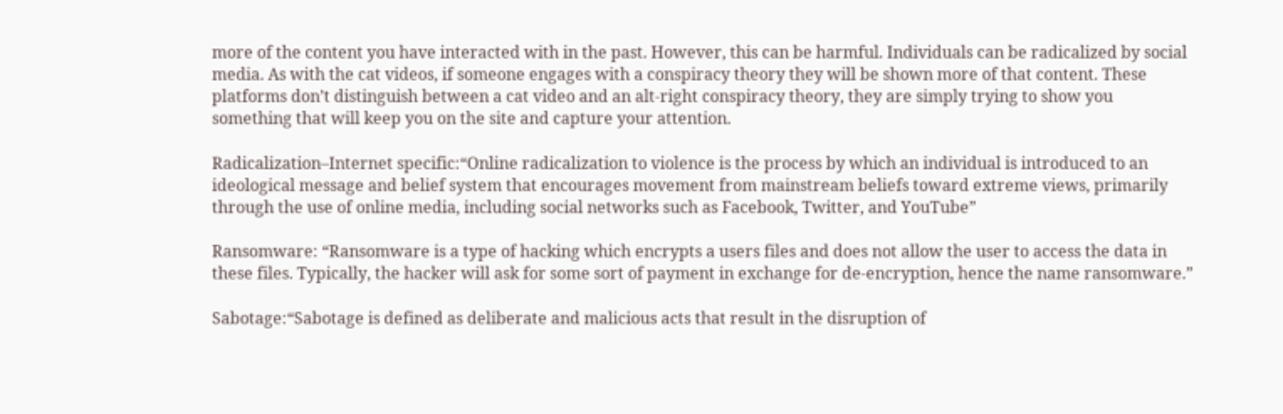more of the content you have interacted with in the past. However, this can be harmful. Individuals can be radicalized by social media. As with the cat videos, if someone engages with a conspiracy theory they will be shown more of that content. These platforms don’t distinguish between a cat video and an alt-right conspiracy theory, they are simply trying to show you something that will keep you on the site and capture your attention.

Radicalization–Internet specific:“Online radicalization to violence is the process by which an individual is introduced to an ideological message and belief system that encourages movement from mainstream beliefs toward extreme views, primarily through the use of online media, including social networks such as Facebook, Twitter, and YouTube”

Ransomware: “Ransomware is a type of hacking which encrypts a users files and does not allow the user to access the data in these files. Typically, the hacker will ask for some sort of payment in exchange for de-encryption, hence the name ransomware.”

Sabotage:“Sabotage is defined as deliberate and malicious acts that result in the disruption of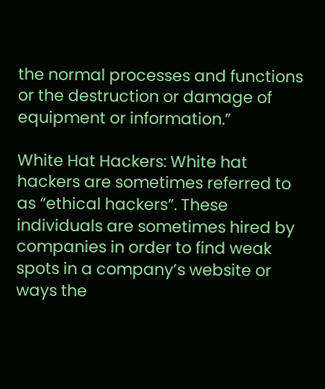the normal processes and functions or the destruction or damage of equipment or information.”

White Hat Hackers: White hat hackers are sometimes referred to as “ethical hackers”. These individuals are sometimes hired by companies in order to find weak spots in a company’s website or ways the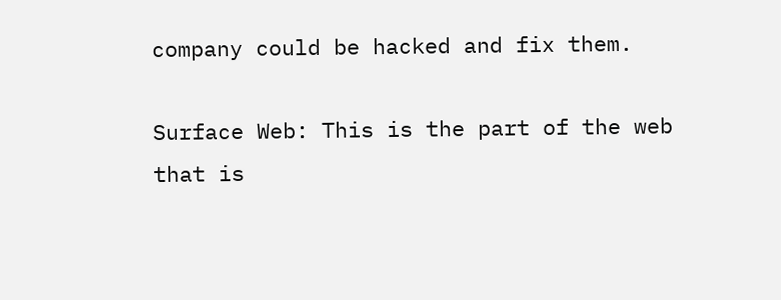company could be hacked and fix them.

Surface Web: This is the part of the web that is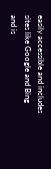easily accessible and includes sites like Google and Bing and is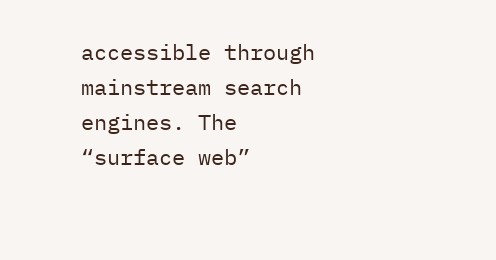accessible through mainstream search engines. The “surface web”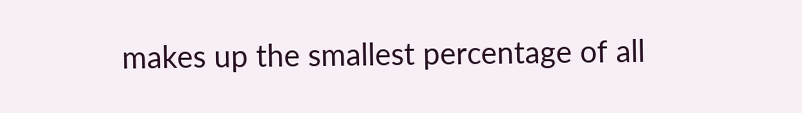makes up the smallest percentage of all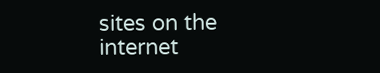sites on the internet